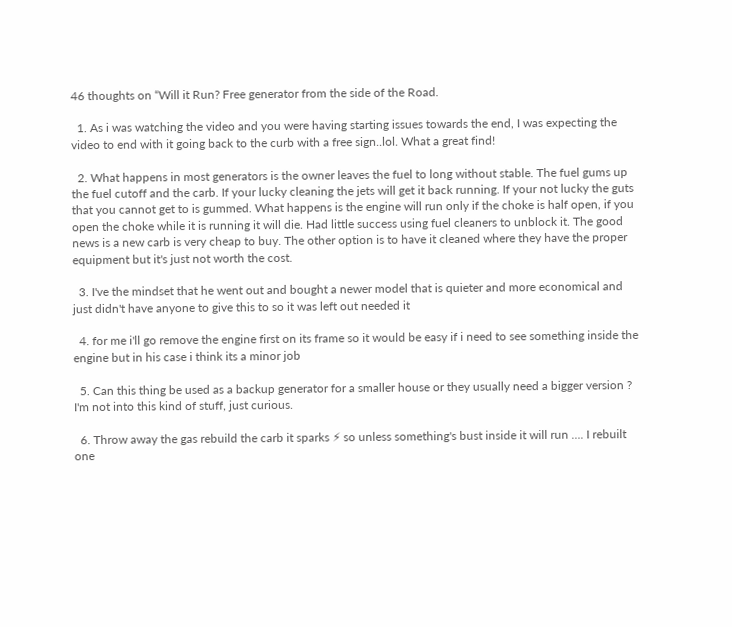46 thoughts on “Will it Run? Free generator from the side of the Road.

  1. As i was watching the video and you were having starting issues towards the end, I was expecting the video to end with it going back to the curb with a free sign..lol. What a great find!

  2. What happens in most generators is the owner leaves the fuel to long without stable. The fuel gums up the fuel cutoff and the carb. If your lucky cleaning the jets will get it back running. If your not lucky the guts that you cannot get to is gummed. What happens is the engine will run only if the choke is half open, if you open the choke while it is running it will die. Had little success using fuel cleaners to unblock it. The good news is a new carb is very cheap to buy. The other option is to have it cleaned where they have the proper equipment but it's just not worth the cost.

  3. I've the mindset that he went out and bought a newer model that is quieter and more economical and just didn't have anyone to give this to so it was left out needed it

  4. for me i'll go remove the engine first on its frame so it would be easy if i need to see something inside the engine but in his case i think its a minor job

  5. Can this thing be used as a backup generator for a smaller house or they usually need a bigger version ? I'm not into this kind of stuff, just curious.

  6. Throw away the gas rebuild the carb it sparks ⚡ so unless something's bust inside it will run …. I rebuilt one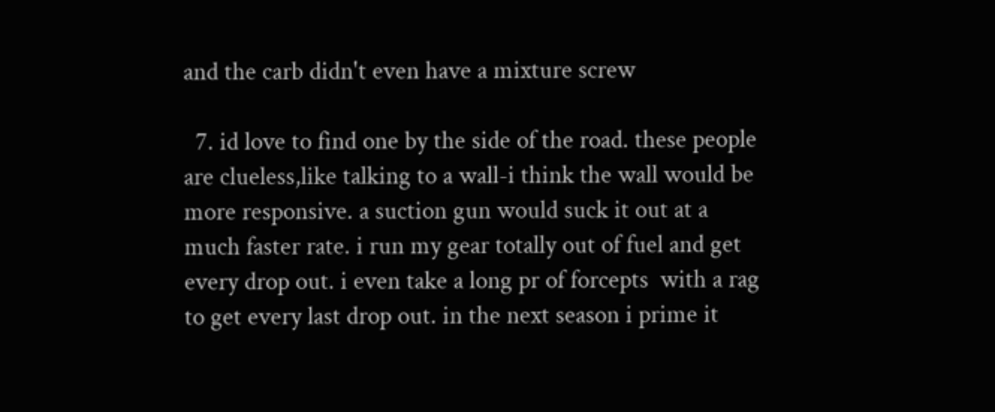and the carb didn't even have a mixture screw

  7. id love to find one by the side of the road. these people are clueless,like talking to a wall-i think the wall would be more responsive. a suction gun would suck it out at a much faster rate. i run my gear totally out of fuel and get every drop out. i even take a long pr of forcepts  with a rag to get every last drop out. in the next season i prime it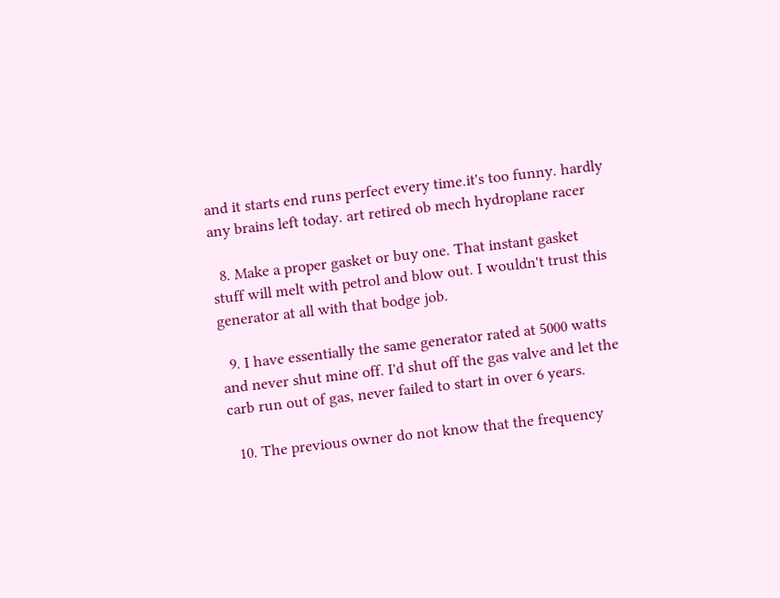and it starts end runs perfect every time.it's too funny. hardly any brains left today. art retired ob mech hydroplane racer

  8. Make a proper gasket or buy one. That instant gasket stuff will melt with petrol and blow out. I wouldn't trust this generator at all with that bodge job.

  9. I have essentially the same generator rated at 5000 watts and never shut mine off. I'd shut off the gas valve and let the carb run out of gas, never failed to start in over 6 years.

  10. The previous owner do not know that the frequency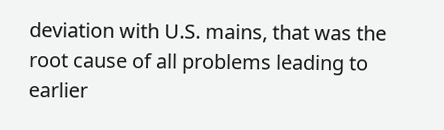deviation with U.S. mains, that was the root cause of all problems leading to earlier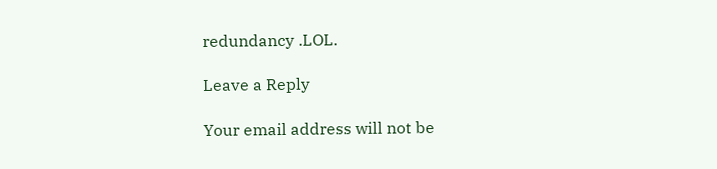redundancy .LOL.

Leave a Reply

Your email address will not be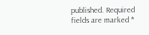published. Required fields are marked *